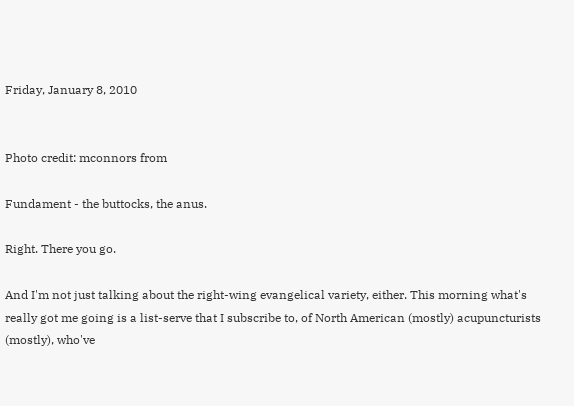Friday, January 8, 2010


Photo credit: mconnors from

Fundament - the buttocks, the anus.

Right. There you go.

And I'm not just talking about the right-wing evangelical variety, either. This morning what's really got me going is a list-serve that I subscribe to, of North American (mostly) acupuncturists (mostly), who've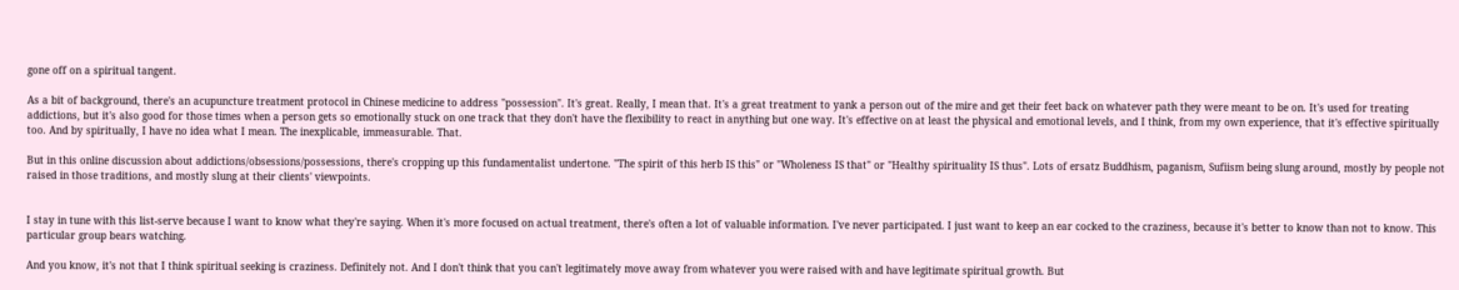gone off on a spiritual tangent.

As a bit of background, there's an acupuncture treatment protocol in Chinese medicine to address "possession". It's great. Really, I mean that. It's a great treatment to yank a person out of the mire and get their feet back on whatever path they were meant to be on. It's used for treating addictions, but it's also good for those times when a person gets so emotionally stuck on one track that they don't have the flexibility to react in anything but one way. It's effective on at least the physical and emotional levels, and I think, from my own experience, that it's effective spiritually too. And by spiritually, I have no idea what I mean. The inexplicable, immeasurable. That.

But in this online discussion about addictions/obsessions/possessions, there's cropping up this fundamentalist undertone. "The spirit of this herb IS this" or "Wholeness IS that" or "Healthy spirituality IS thus". Lots of ersatz Buddhism, paganism, Sufiism being slung around, mostly by people not raised in those traditions, and mostly slung at their clients' viewpoints.


I stay in tune with this list-serve because I want to know what they're saying. When it's more focused on actual treatment, there's often a lot of valuable information. I've never participated. I just want to keep an ear cocked to the craziness, because it's better to know than not to know. This particular group bears watching.

And you know, it's not that I think spiritual seeking is craziness. Definitely not. And I don't think that you can't legitimately move away from whatever you were raised with and have legitimate spiritual growth. But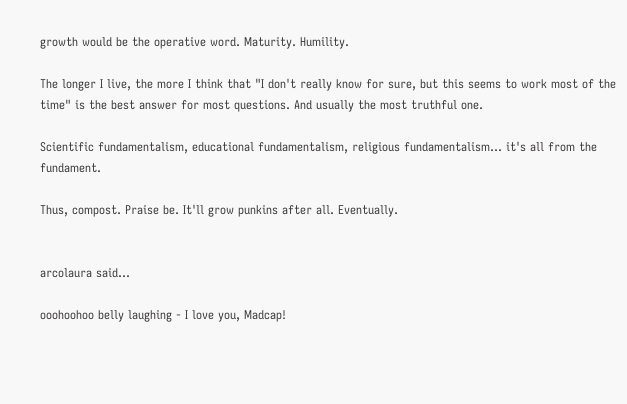growth would be the operative word. Maturity. Humility.

The longer I live, the more I think that "I don't really know for sure, but this seems to work most of the time" is the best answer for most questions. And usually the most truthful one.

Scientific fundamentalism, educational fundamentalism, religious fundamentalism... it's all from the fundament.

Thus, compost. Praise be. It'll grow punkins after all. Eventually.


arcolaura said...

ooohoohoo belly laughing - I love you, Madcap!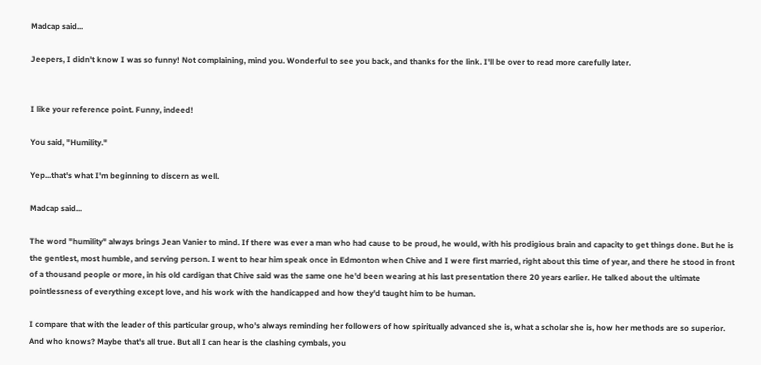Madcap said...

Jeepers, I didn't know I was so funny! Not complaining, mind you. Wonderful to see you back, and thanks for the link. I'll be over to read more carefully later.


I like your reference point. Funny, indeed!

You said, "Humility."

Yep...that's what I'm beginning to discern as well.

Madcap said...

The word "humility" always brings Jean Vanier to mind. If there was ever a man who had cause to be proud, he would, with his prodigious brain and capacity to get things done. But he is the gentlest, most humble, and serving person. I went to hear him speak once in Edmonton when Chive and I were first married, right about this time of year, and there he stood in front of a thousand people or more, in his old cardigan that Chive said was the same one he'd been wearing at his last presentation there 20 years earlier. He talked about the ultimate pointlessness of everything except love, and his work with the handicapped and how they'd taught him to be human.

I compare that with the leader of this particular group, who's always reminding her followers of how spiritually advanced she is, what a scholar she is, how her methods are so superior. And who knows? Maybe that's all true. But all I can hear is the clashing cymbals, you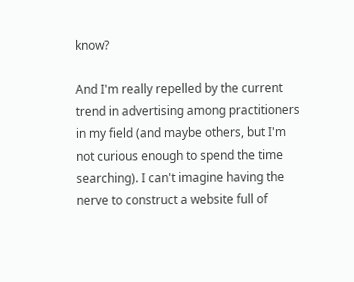know?

And I'm really repelled by the current trend in advertising among practitioners in my field (and maybe others, but I'm not curious enough to spend the time searching). I can't imagine having the nerve to construct a website full of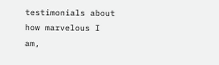testimonials about how marvelous I am,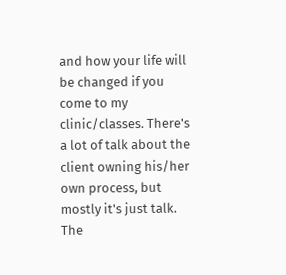and how your life will be changed if you come to my clinic/classes. There's a lot of talk about the client owning his/her own process, but mostly it's just talk. The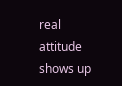real attitude shows up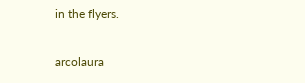in the flyers.

arcolaura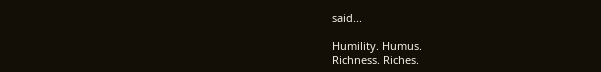said...

Humility. Humus.
Richness. Riches.